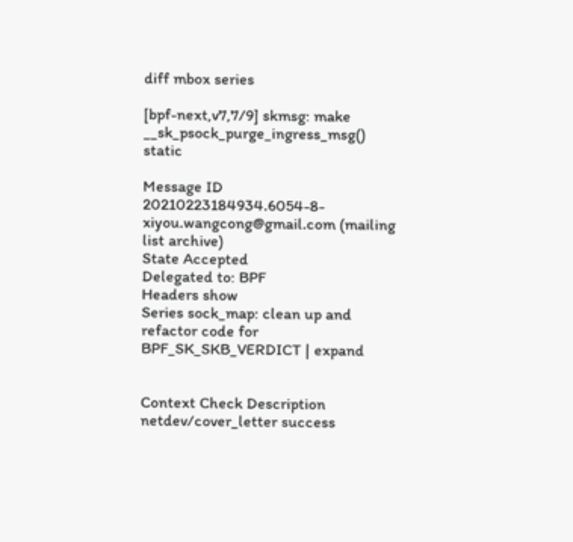diff mbox series

[bpf-next,v7,7/9] skmsg: make __sk_psock_purge_ingress_msg() static

Message ID 20210223184934.6054-8-xiyou.wangcong@gmail.com (mailing list archive)
State Accepted
Delegated to: BPF
Headers show
Series sock_map: clean up and refactor code for BPF_SK_SKB_VERDICT | expand


Context Check Description
netdev/cover_letter success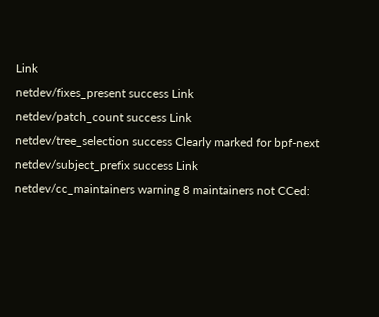Link
netdev/fixes_present success Link
netdev/patch_count success Link
netdev/tree_selection success Clearly marked for bpf-next
netdev/subject_prefix success Link
netdev/cc_maintainers warning 8 maintainers not CCed: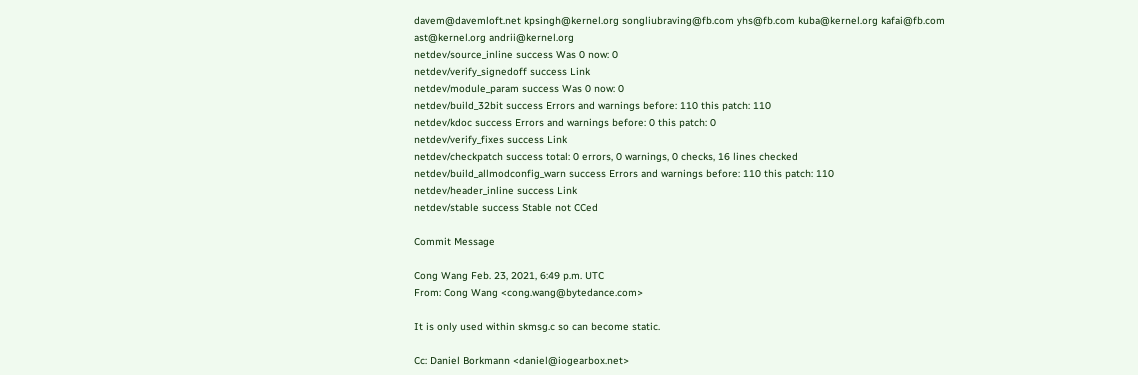davem@davemloft.net kpsingh@kernel.org songliubraving@fb.com yhs@fb.com kuba@kernel.org kafai@fb.com ast@kernel.org andrii@kernel.org
netdev/source_inline success Was 0 now: 0
netdev/verify_signedoff success Link
netdev/module_param success Was 0 now: 0
netdev/build_32bit success Errors and warnings before: 110 this patch: 110
netdev/kdoc success Errors and warnings before: 0 this patch: 0
netdev/verify_fixes success Link
netdev/checkpatch success total: 0 errors, 0 warnings, 0 checks, 16 lines checked
netdev/build_allmodconfig_warn success Errors and warnings before: 110 this patch: 110
netdev/header_inline success Link
netdev/stable success Stable not CCed

Commit Message

Cong Wang Feb. 23, 2021, 6:49 p.m. UTC
From: Cong Wang <cong.wang@bytedance.com>

It is only used within skmsg.c so can become static.

Cc: Daniel Borkmann <daniel@iogearbox.net>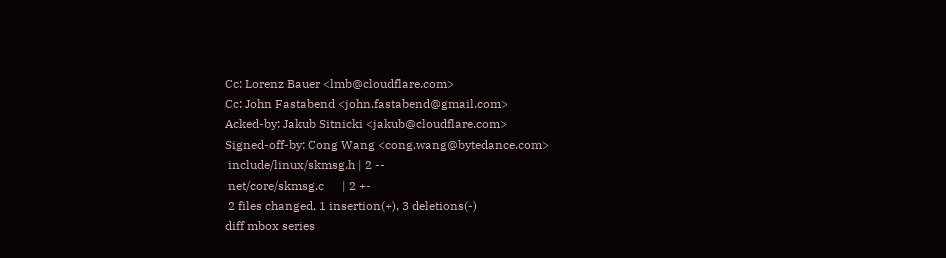Cc: Lorenz Bauer <lmb@cloudflare.com>
Cc: John Fastabend <john.fastabend@gmail.com>
Acked-by: Jakub Sitnicki <jakub@cloudflare.com>
Signed-off-by: Cong Wang <cong.wang@bytedance.com>
 include/linux/skmsg.h | 2 --
 net/core/skmsg.c      | 2 +-
 2 files changed, 1 insertion(+), 3 deletions(-)
diff mbox series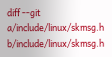diff --git a/include/linux/skmsg.h b/include/linux/skmsg.h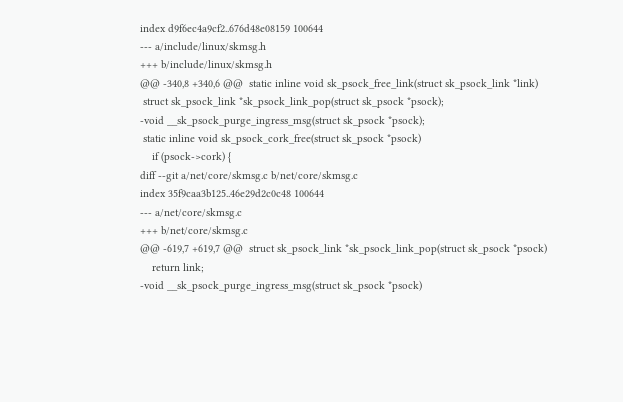index d9f6ec4a9cf2..676d48e08159 100644
--- a/include/linux/skmsg.h
+++ b/include/linux/skmsg.h
@@ -340,8 +340,6 @@  static inline void sk_psock_free_link(struct sk_psock_link *link)
 struct sk_psock_link *sk_psock_link_pop(struct sk_psock *psock);
-void __sk_psock_purge_ingress_msg(struct sk_psock *psock);
 static inline void sk_psock_cork_free(struct sk_psock *psock)
    if (psock->cork) {
diff --git a/net/core/skmsg.c b/net/core/skmsg.c
index 35f9caa3b125..46e29d2c0c48 100644
--- a/net/core/skmsg.c
+++ b/net/core/skmsg.c
@@ -619,7 +619,7 @@  struct sk_psock_link *sk_psock_link_pop(struct sk_psock *psock)
    return link;
-void __sk_psock_purge_ingress_msg(struct sk_psock *psock)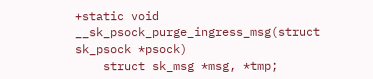+static void __sk_psock_purge_ingress_msg(struct sk_psock *psock)
    struct sk_msg *msg, *tmp;